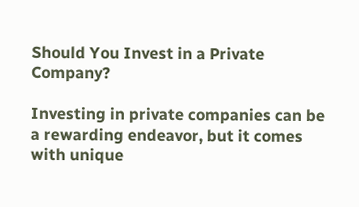Should You Invest in a Private Company?

Investing in private companies can be a rewarding endeavor, but it comes with unique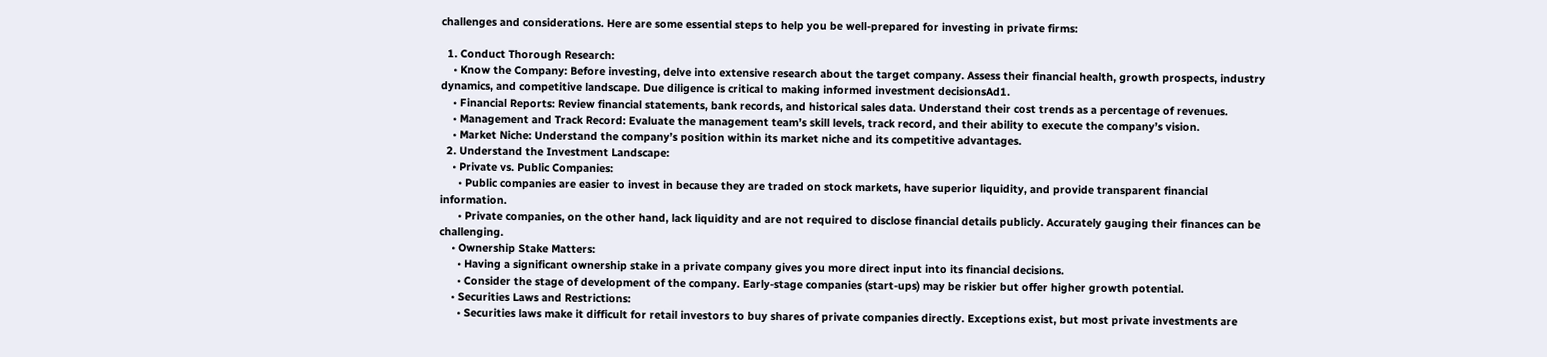challenges and considerations. Here are some essential steps to help you be well-prepared for investing in private firms:

  1. Conduct Thorough Research:
    • Know the Company: Before investing, delve into extensive research about the target company. Assess their financial health, growth prospects, industry dynamics, and competitive landscape. Due diligence is critical to making informed investment decisionsAd1.
    • Financial Reports: Review financial statements, bank records, and historical sales data. Understand their cost trends as a percentage of revenues.
    • Management and Track Record: Evaluate the management team’s skill levels, track record, and their ability to execute the company’s vision.
    • Market Niche: Understand the company’s position within its market niche and its competitive advantages.
  2. Understand the Investment Landscape:
    • Private vs. Public Companies:
      • Public companies are easier to invest in because they are traded on stock markets, have superior liquidity, and provide transparent financial information.
      • Private companies, on the other hand, lack liquidity and are not required to disclose financial details publicly. Accurately gauging their finances can be challenging.
    • Ownership Stake Matters:
      • Having a significant ownership stake in a private company gives you more direct input into its financial decisions.
      • Consider the stage of development of the company. Early-stage companies (start-ups) may be riskier but offer higher growth potential.
    • Securities Laws and Restrictions:
      • Securities laws make it difficult for retail investors to buy shares of private companies directly. Exceptions exist, but most private investments are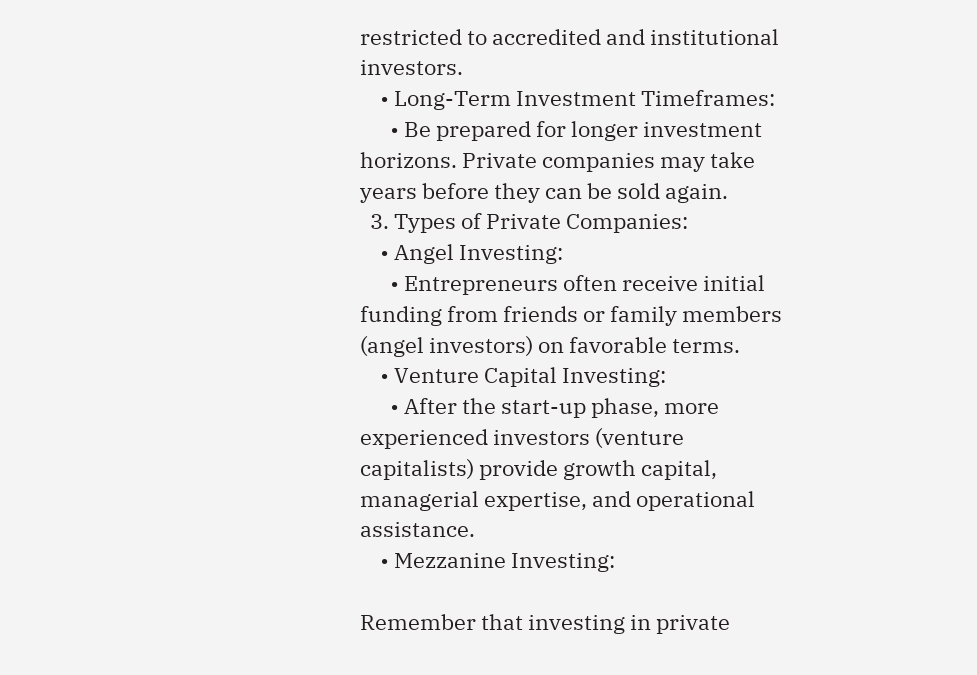restricted to accredited and institutional investors.
    • Long-Term Investment Timeframes:
      • Be prepared for longer investment horizons. Private companies may take years before they can be sold again.
  3. Types of Private Companies:
    • Angel Investing:
      • Entrepreneurs often receive initial funding from friends or family members (angel investors) on favorable terms.
    • Venture Capital Investing:
      • After the start-up phase, more experienced investors (venture capitalists) provide growth capital, managerial expertise, and operational assistance.
    • Mezzanine Investing:

Remember that investing in private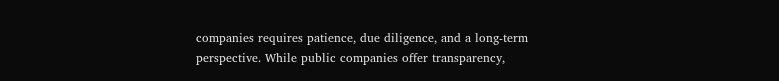companies requires patience, due diligence, and a long-term perspective. While public companies offer transparency,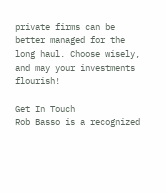private firms can be better managed for the long haul. Choose wisely, and may your investments flourish!

Get In Touch
Rob Basso is a recognized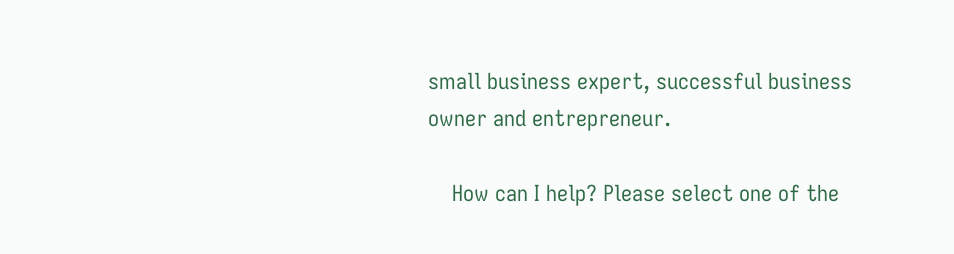small business expert, successful business owner and entrepreneur.

    How can I help? Please select one of the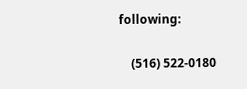following:

    (516) 522-0180